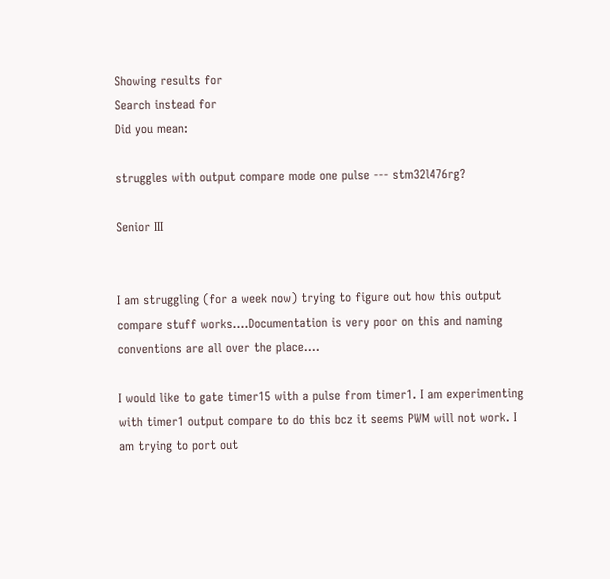Showing results for
Search instead for
Did you mean:

struggles with output compare mode one pulse --- stm32l476rg?

Senior III


I am struggling (for a week now) trying to figure out how this output compare stuff works....Documentation is very poor on this and naming conventions are all over the place....

I would like to gate timer15 with a pulse from timer1. I am experimenting with timer1 output compare to do this bcz it seems PWM will not work. I am trying to port out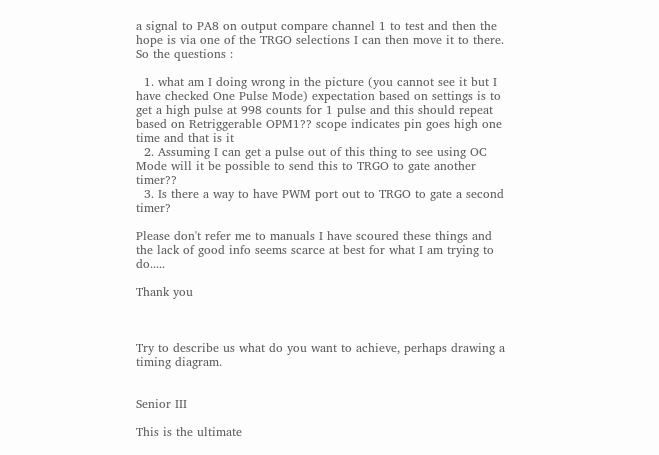a signal to PA8 on output compare channel 1 to test and then the hope is via one of the TRGO selections I can then move it to there. So the questions :

  1. what am I doing wrong in the picture (you cannot see it but I have checked One Pulse Mode) expectation based on settings is to get a high pulse at 998 counts for 1 pulse and this should repeat based on Retriggerable OPM1?? scope indicates pin goes high one time and that is it
  2. Assuming I can get a pulse out of this thing to see using OC Mode will it be possible to send this to TRGO to gate another timer??
  3. Is there a way to have PWM port out to TRGO to gate a second timer?

Please don't refer me to manuals I have scoured these things and the lack of good info seems scarce at best for what I am trying to do.....

Thank you



Try to describe us what do you want to achieve, perhaps drawing a timing diagram.


Senior III

This is the ultimate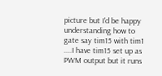picture but I'd be happy understanding how to gate say tim15 with tim1 ....I have tim15 set up as PWM output but it runs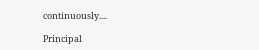continuously....

Principal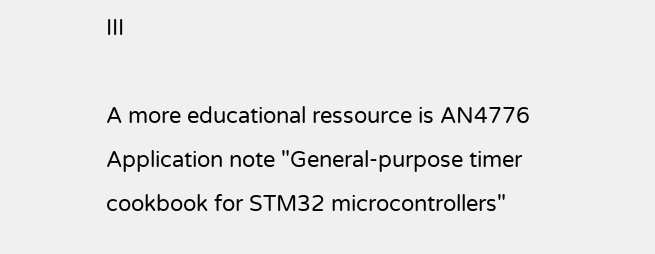III

A more educational ressource is AN4776 Application note "General-purpose timer cookbook for STM32 microcontrollers"